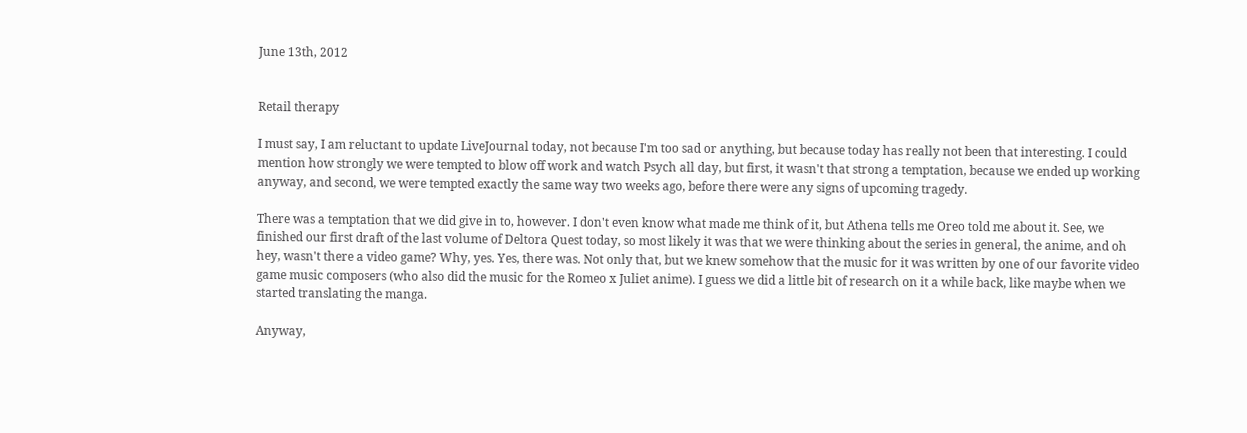June 13th, 2012


Retail therapy

I must say, I am reluctant to update LiveJournal today, not because I'm too sad or anything, but because today has really not been that interesting. I could mention how strongly we were tempted to blow off work and watch Psych all day, but first, it wasn't that strong a temptation, because we ended up working anyway, and second, we were tempted exactly the same way two weeks ago, before there were any signs of upcoming tragedy.

There was a temptation that we did give in to, however. I don't even know what made me think of it, but Athena tells me Oreo told me about it. See, we finished our first draft of the last volume of Deltora Quest today, so most likely it was that we were thinking about the series in general, the anime, and oh hey, wasn't there a video game? Why, yes. Yes, there was. Not only that, but we knew somehow that the music for it was written by one of our favorite video game music composers (who also did the music for the Romeo x Juliet anime). I guess we did a little bit of research on it a while back, like maybe when we started translating the manga.

Anyway,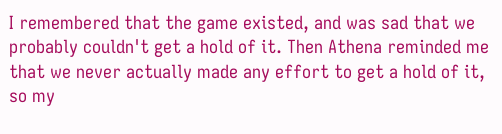I remembered that the game existed, and was sad that we probably couldn't get a hold of it. Then Athena reminded me that we never actually made any effort to get a hold of it, so my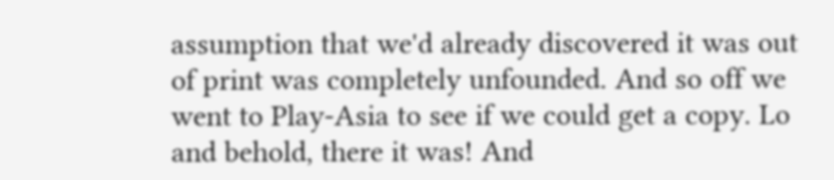assumption that we'd already discovered it was out of print was completely unfounded. And so off we went to Play-Asia to see if we could get a copy. Lo and behold, there it was! And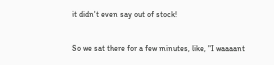it didn't even say out of stock!

So we sat there for a few minutes, like, "I waaaant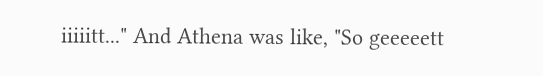iiiiitt..." And Athena was like, "So geeeeett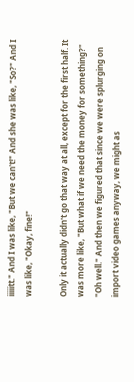iiiiitt." And I was like, "But we can't!" And she was like, "So?" And I was like, "Okay, fine!"

Only it actually didn't go that way at all, except for the first half. It was more like, "But what if we need the money for something?" "Oh well." And then we figured that since we were splurging on import video games anyway, we might as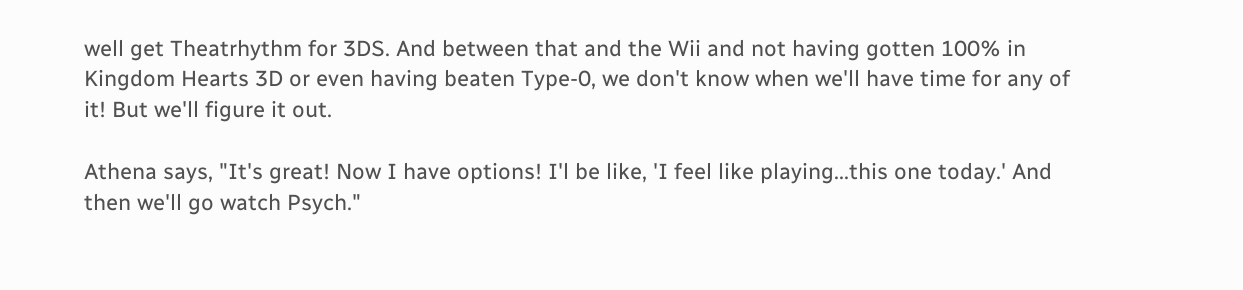well get Theatrhythm for 3DS. And between that and the Wii and not having gotten 100% in Kingdom Hearts 3D or even having beaten Type-0, we don't know when we'll have time for any of it! But we'll figure it out.

Athena says, "It's great! Now I have options! I'l be like, 'I feel like playing...this one today.' And then we'll go watch Psych."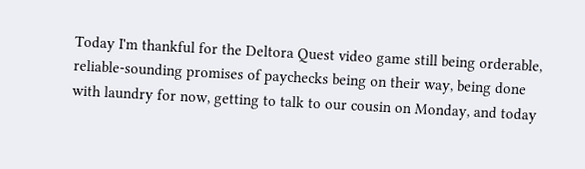Today I'm thankful for the Deltora Quest video game still being orderable, reliable-sounding promises of paychecks being on their way, being done with laundry for now, getting to talk to our cousin on Monday, and today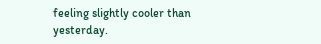feeling slightly cooler than yesterday.